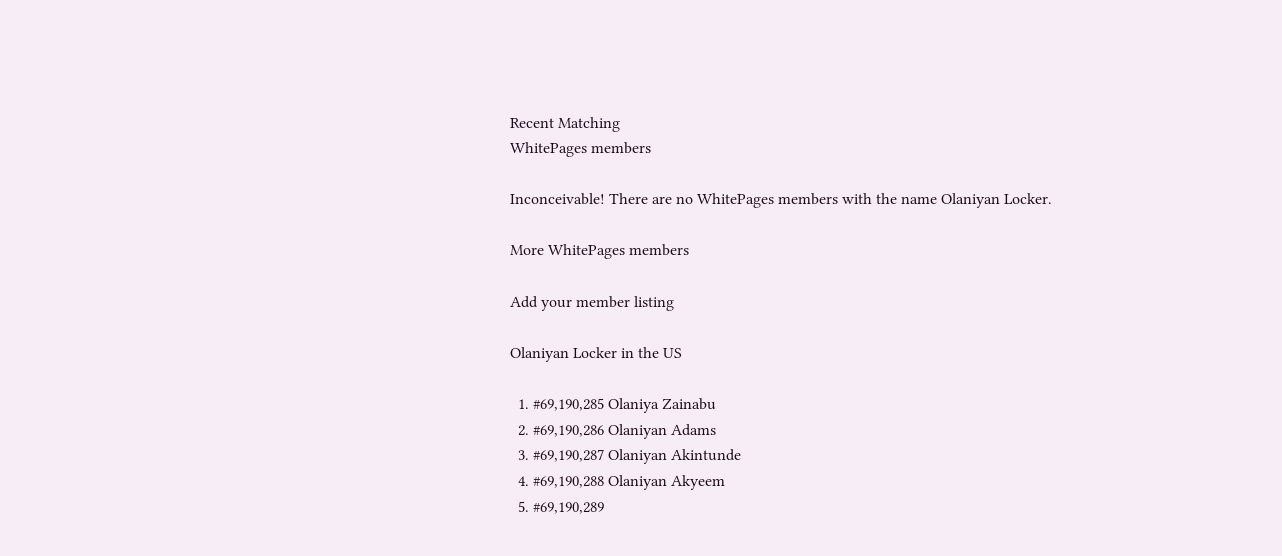Recent Matching
WhitePages members

Inconceivable! There are no WhitePages members with the name Olaniyan Locker.

More WhitePages members

Add your member listing

Olaniyan Locker in the US

  1. #69,190,285 Olaniya Zainabu
  2. #69,190,286 Olaniyan Adams
  3. #69,190,287 Olaniyan Akintunde
  4. #69,190,288 Olaniyan Akyeem
  5. #69,190,289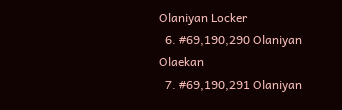Olaniyan Locker
  6. #69,190,290 Olaniyan Olaekan
  7. #69,190,291 Olaniyan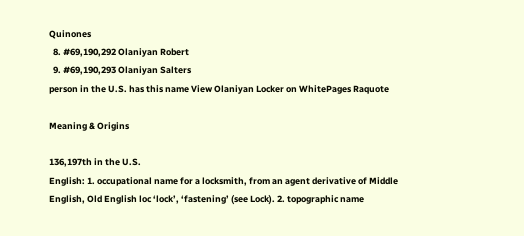Quinones
  8. #69,190,292 Olaniyan Robert
  9. #69,190,293 Olaniyan Salters
person in the U.S. has this name View Olaniyan Locker on WhitePages Raquote

Meaning & Origins

136,197th in the U.S.
English: 1. occupational name for a locksmith, from an agent derivative of Middle English, Old English loc ‘lock’, ‘fastening’ (see Lock). 2. topographic name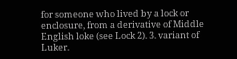for someone who lived by a lock or enclosure, from a derivative of Middle English loke (see Lock 2). 3. variant of Luker.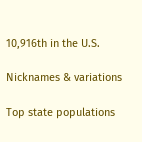10,916th in the U.S.

Nicknames & variations

Top state populations